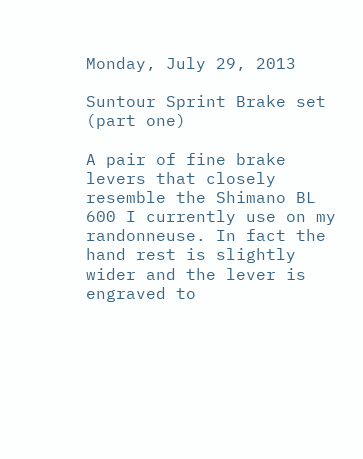Monday, July 29, 2013

Suntour Sprint Brake set (part one)

A pair of fine brake levers that closely resemble the Shimano BL 600 I currently use on my randonneuse. In fact the hand rest is slightly wider and the lever is engraved to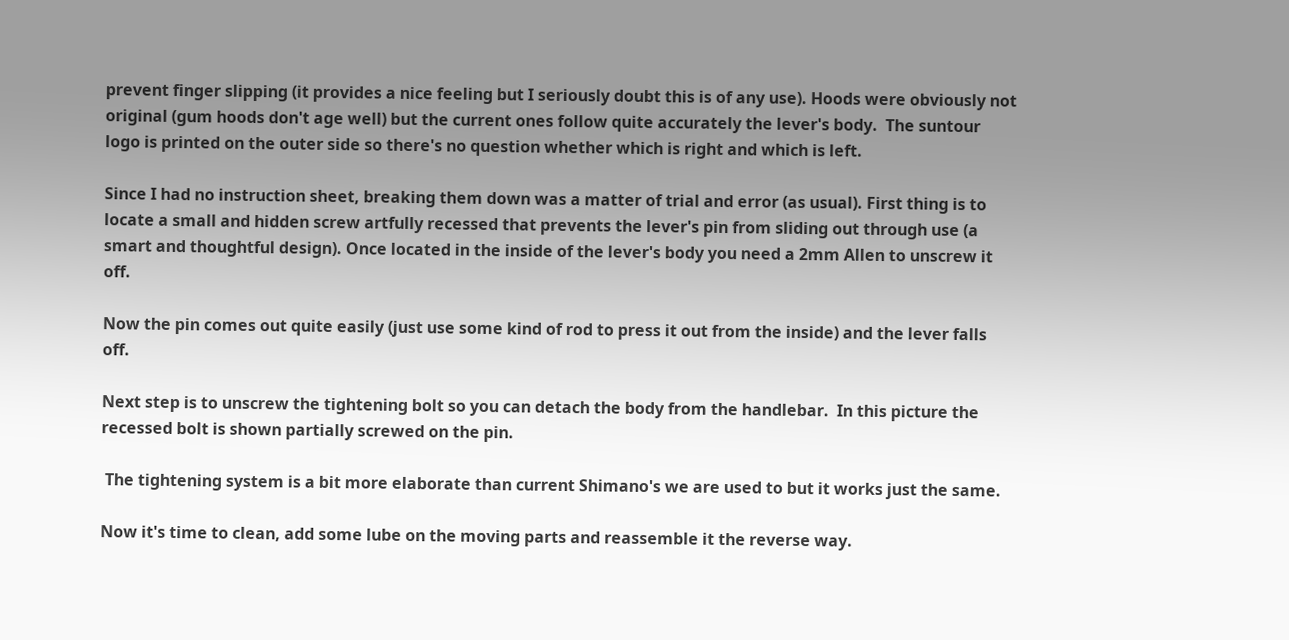prevent finger slipping (it provides a nice feeling but I seriously doubt this is of any use). Hoods were obviously not original (gum hoods don't age well) but the current ones follow quite accurately the lever's body.  The suntour logo is printed on the outer side so there's no question whether which is right and which is left.

Since I had no instruction sheet, breaking them down was a matter of trial and error (as usual). First thing is to locate a small and hidden screw artfully recessed that prevents the lever's pin from sliding out through use (a smart and thoughtful design). Once located in the inside of the lever's body you need a 2mm Allen to unscrew it off.

Now the pin comes out quite easily (just use some kind of rod to press it out from the inside) and the lever falls off.

Next step is to unscrew the tightening bolt so you can detach the body from the handlebar.  In this picture the recessed bolt is shown partially screwed on the pin.

 The tightening system is a bit more elaborate than current Shimano's we are used to but it works just the same.

Now it's time to clean, add some lube on the moving parts and reassemble it the reverse way.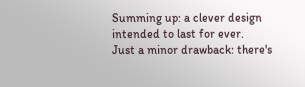Summing up: a clever design intended to last for ever.
Just a minor drawback: there's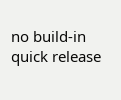no build-in quick release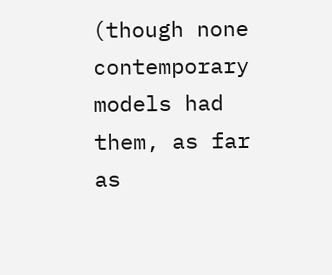(though none contemporary models had them, as far as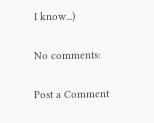I know...)

No comments:

Post a Comment